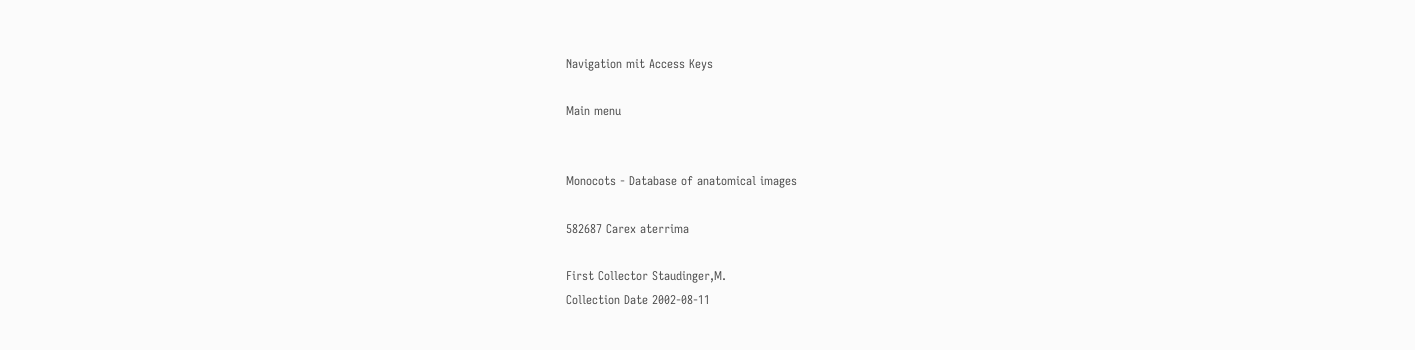Navigation mit Access Keys

Main menu


Monocots - Database of anatomical images

582687 Carex aterrima

First Collector Staudinger,M.
Collection Date 2002-08-11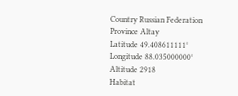Country Russian Federation
Province Altay
Latitude 49.408611111°
Longitude 88.035000000°
Altitude 2918
Habitat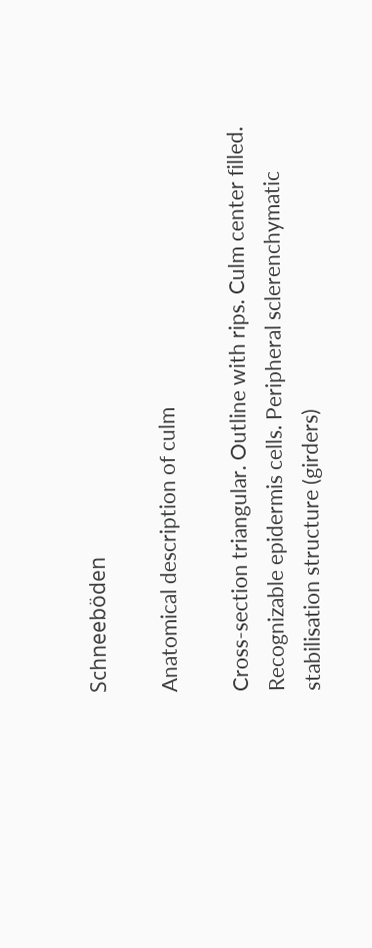Schneeböden

Anatomical description of culm

Cross-section triangular. Outline with rips. Culm center filled. Recognizable epidermis cells. Peripheral sclerenchymatic stabilisation structure (girders)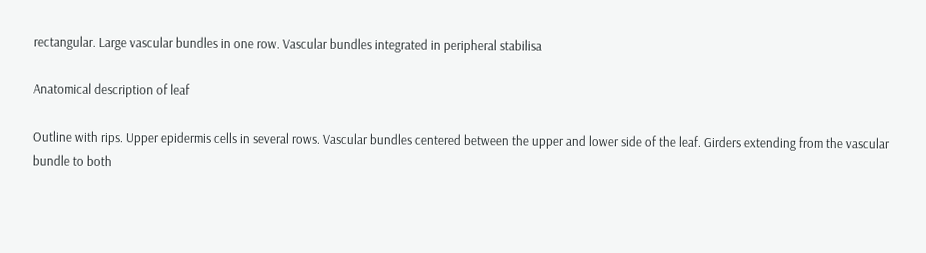rectangular. Large vascular bundles in one row. Vascular bundles integrated in peripheral stabilisa

Anatomical description of leaf

Outline with rips. Upper epidermis cells in several rows. Vascular bundles centered between the upper and lower side of the leaf. Girders extending from the vascular bundle to both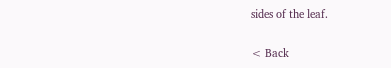sides of the leaf.

< Back